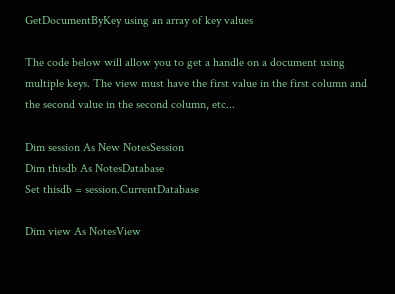GetDocumentByKey using an array of key values

The code below will allow you to get a handle on a document using multiple keys. The view must have the first value in the first column and the second value in the second column, etc...

Dim session As New NotesSession
Dim thisdb As NotesDatabase
Set thisdb = session.CurrentDatabase

Dim view As NotesView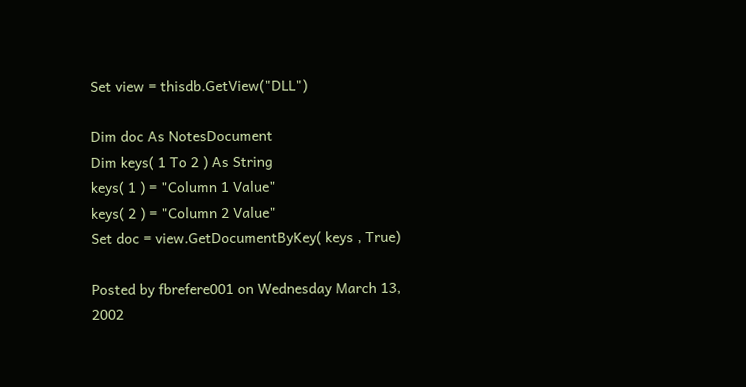Set view = thisdb.GetView("DLL")

Dim doc As NotesDocument
Dim keys( 1 To 2 ) As String
keys( 1 ) = "Column 1 Value"
keys( 2 ) = "Column 2 Value"
Set doc = view.GetDocumentByKey( keys , True)

Posted by fbrefere001 on Wednesday March 13, 2002